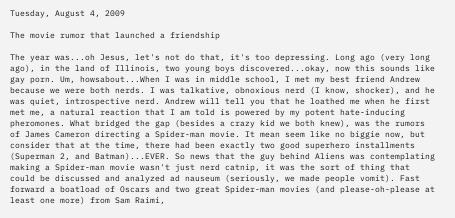Tuesday, August 4, 2009

The movie rumor that launched a friendship

The year was...oh Jesus, let's not do that, it's too depressing. Long ago (very long ago), in the land of Illinois, two young boys discovered...okay, now this sounds like gay porn. Um, howsabout...When I was in middle school, I met my best friend Andrew because we were both nerds. I was talkative, obnoxious nerd (I know, shocker), and he was quiet, introspective nerd. Andrew will tell you that he loathed me when he first met me, a natural reaction that I am told is powered by my potent hate-inducing pheromones. What bridged the gap (besides a crazy kid we both knew), was the rumors of James Cameron directing a Spider-man movie. It mean seem like no biggie now, but consider that at the time, there had been exactly two good superhero installments (Superman 2, and Batman)...EVER. So news that the guy behind Aliens was contemplating making a Spider-man movie wasn't just nerd catnip, it was the sort of thing that could be discussed and analyzed ad nauseum (seriously, we made people vomit). Fast forward a boatload of Oscars and two great Spider-man movies (and please-oh-please at least one more) from Sam Raimi,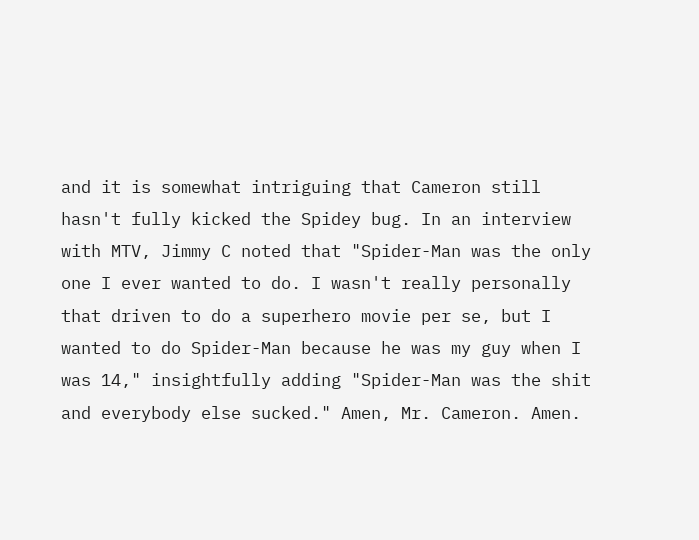and it is somewhat intriguing that Cameron still hasn't fully kicked the Spidey bug. In an interview with MTV, Jimmy C noted that "Spider-Man was the only one I ever wanted to do. I wasn't really personally that driven to do a superhero movie per se, but I wanted to do Spider-Man because he was my guy when I was 14," insightfully adding "Spider-Man was the shit and everybody else sucked." Amen, Mr. Cameron. Amen.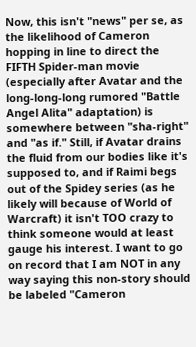Now, this isn't "news" per se, as the likelihood of Cameron hopping in line to direct the FIFTH Spider-man movie (especially after Avatar and the long-long-long rumored "Battle Angel Alita" adaptation) is somewhere between "sha-right" and "as if." Still, if Avatar drains the fluid from our bodies like it's supposed to, and if Raimi begs out of the Spidey series (as he likely will because of World of Warcraft) it isn't TOO crazy to think someone would at least gauge his interest. I want to go on record that I am NOT in any way saying this non-story should be labeled "Cameron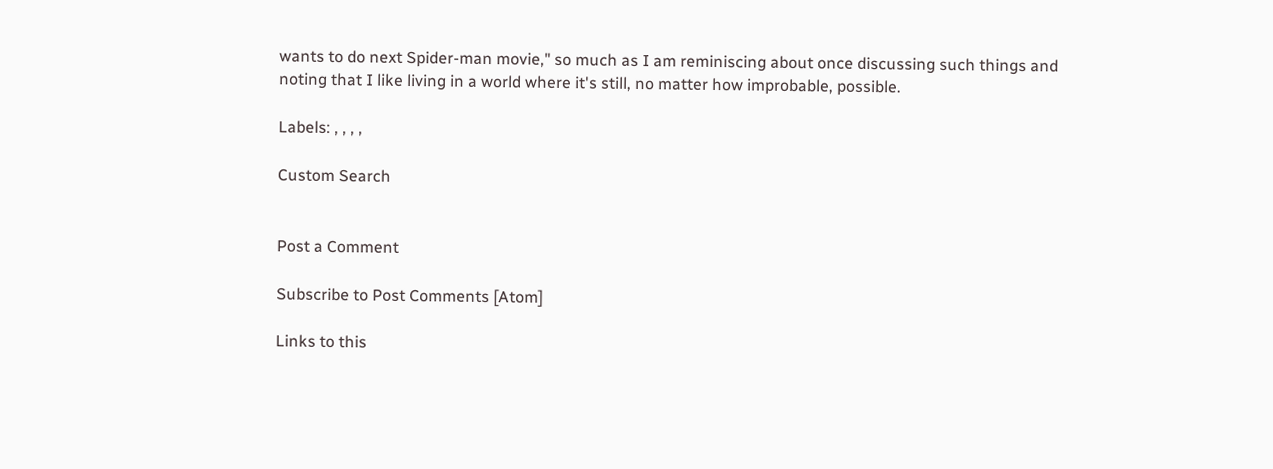wants to do next Spider-man movie," so much as I am reminiscing about once discussing such things and noting that I like living in a world where it's still, no matter how improbable, possible.

Labels: , , , ,

Custom Search


Post a Comment

Subscribe to Post Comments [Atom]

Links to this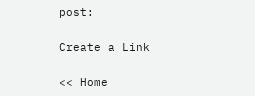post:

Create a Link

<< Home